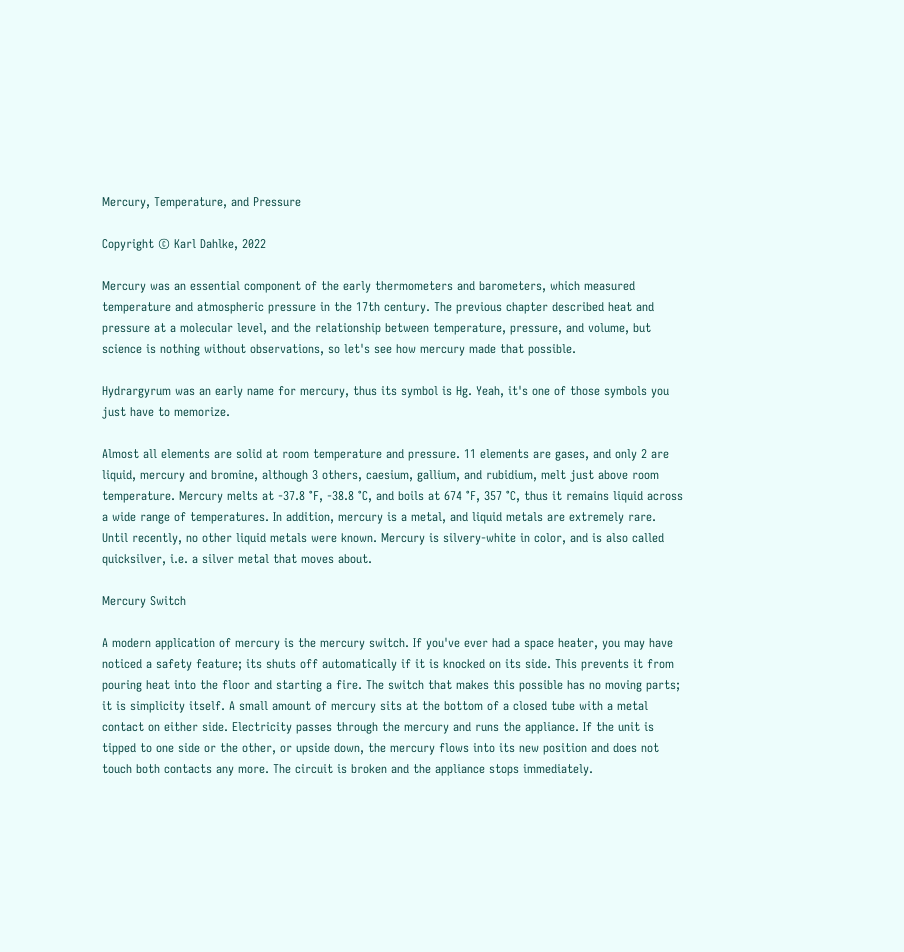Mercury, Temperature, and Pressure

Copyright © Karl Dahlke, 2022

Mercury was an essential component of the early thermometers and barometers, which measured temperature and atmospheric pressure in the 17th century. The previous chapter described heat and pressure at a molecular level, and the relationship between temperature, pressure, and volume, but science is nothing without observations, so let's see how mercury made that possible.

Hydrargyrum was an early name for mercury, thus its symbol is Hg. Yeah, it's one of those symbols you just have to memorize.

Almost all elements are solid at room temperature and pressure. 11 elements are gases, and only 2 are liquid, mercury and bromine, although 3 others, caesium, gallium, and rubidium, melt just above room temperature. Mercury melts at -37.8 °F, -38.8 °C, and boils at 674 °F, 357 °C, thus it remains liquid across a wide range of temperatures. In addition, mercury is a metal, and liquid metals are extremely rare. Until recently, no other liquid metals were known. Mercury is silvery-white in color, and is also called quicksilver, i.e. a silver metal that moves about.

Mercury Switch

A modern application of mercury is the mercury switch. If you've ever had a space heater, you may have noticed a safety feature; its shuts off automatically if it is knocked on its side. This prevents it from pouring heat into the floor and starting a fire. The switch that makes this possible has no moving parts; it is simplicity itself. A small amount of mercury sits at the bottom of a closed tube with a metal contact on either side. Electricity passes through the mercury and runs the appliance. If the unit is tipped to one side or the other, or upside down, the mercury flows into its new position and does not touch both contacts any more. The circuit is broken and the appliance stops immediately.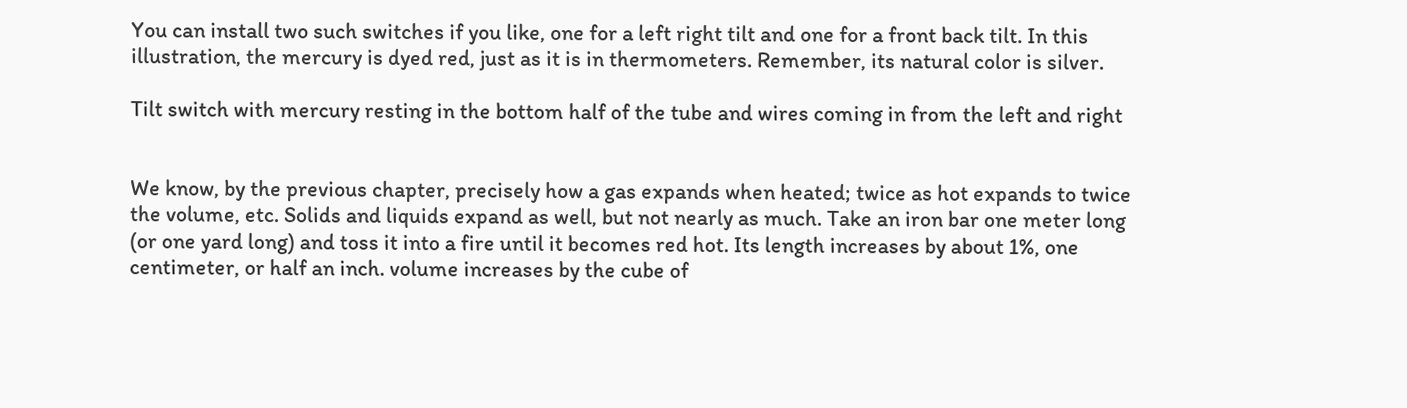You can install two such switches if you like, one for a left right tilt and one for a front back tilt. In this illustration, the mercury is dyed red, just as it is in thermometers. Remember, its natural color is silver.

Tilt switch with mercury resting in the bottom half of the tube and wires coming in from the left and right


We know, by the previous chapter, precisely how a gas expands when heated; twice as hot expands to twice the volume, etc. Solids and liquids expand as well, but not nearly as much. Take an iron bar one meter long (or one yard long) and toss it into a fire until it becomes red hot. Its length increases by about 1%, one centimeter, or half an inch. volume increases by the cube of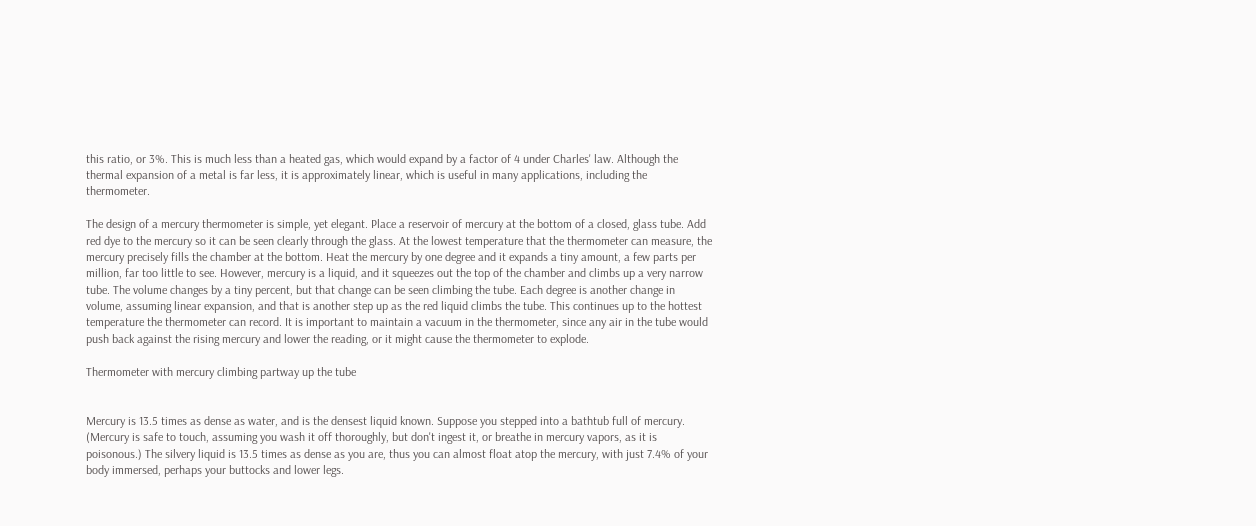this ratio, or 3%. This is much less than a heated gas, which would expand by a factor of 4 under Charles' law. Although the thermal expansion of a metal is far less, it is approximately linear, which is useful in many applications, including the thermometer.

The design of a mercury thermometer is simple, yet elegant. Place a reservoir of mercury at the bottom of a closed, glass tube. Add red dye to the mercury so it can be seen clearly through the glass. At the lowest temperature that the thermometer can measure, the mercury precisely fills the chamber at the bottom. Heat the mercury by one degree and it expands a tiny amount, a few parts per million, far too little to see. However, mercury is a liquid, and it squeezes out the top of the chamber and climbs up a very narrow tube. The volume changes by a tiny percent, but that change can be seen climbing the tube. Each degree is another change in volume, assuming linear expansion, and that is another step up as the red liquid climbs the tube. This continues up to the hottest temperature the thermometer can record. It is important to maintain a vacuum in the thermometer, since any air in the tube would push back against the rising mercury and lower the reading, or it might cause the thermometer to explode.

Thermometer with mercury climbing partway up the tube


Mercury is 13.5 times as dense as water, and is the densest liquid known. Suppose you stepped into a bathtub full of mercury. (Mercury is safe to touch, assuming you wash it off thoroughly, but don't ingest it, or breathe in mercury vapors, as it is poisonous.) The silvery liquid is 13.5 times as dense as you are, thus you can almost float atop the mercury, with just 7.4% of your body immersed, perhaps your buttocks and lower legs.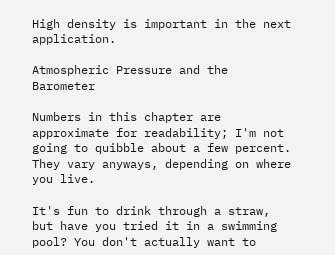High density is important in the next application.

Atmospheric Pressure and the Barometer

Numbers in this chapter are approximate for readability; I'm not going to quibble about a few percent. They vary anyways, depending on where you live.

It's fun to drink through a straw, but have you tried it in a swimming pool? You don't actually want to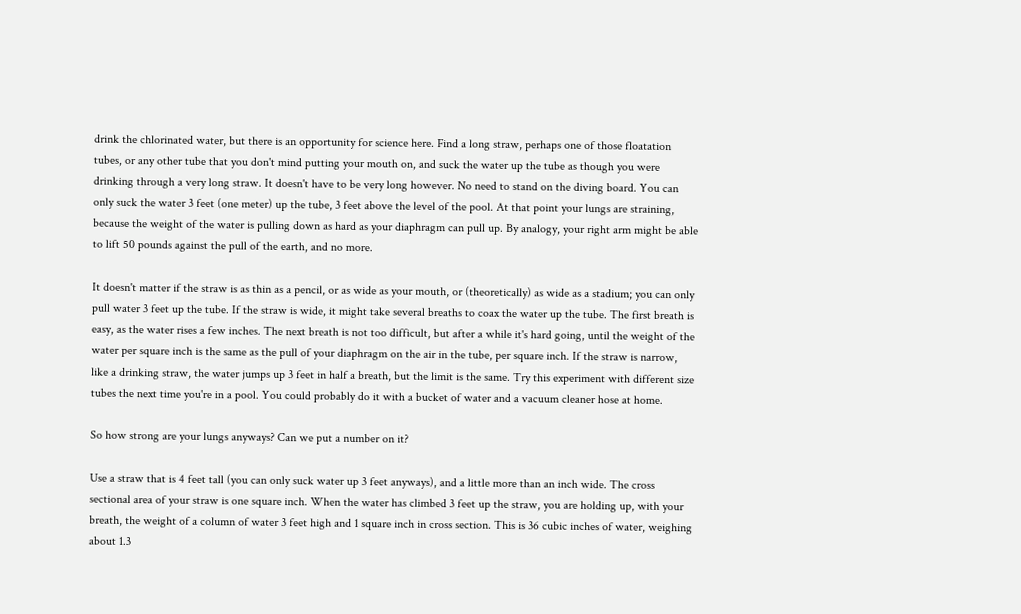drink the chlorinated water, but there is an opportunity for science here. Find a long straw, perhaps one of those floatation tubes, or any other tube that you don't mind putting your mouth on, and suck the water up the tube as though you were drinking through a very long straw. It doesn't have to be very long however. No need to stand on the diving board. You can only suck the water 3 feet (one meter) up the tube, 3 feet above the level of the pool. At that point your lungs are straining, because the weight of the water is pulling down as hard as your diaphragm can pull up. By analogy, your right arm might be able to lift 50 pounds against the pull of the earth, and no more.

It doesn't matter if the straw is as thin as a pencil, or as wide as your mouth, or (theoretically) as wide as a stadium; you can only pull water 3 feet up the tube. If the straw is wide, it might take several breaths to coax the water up the tube. The first breath is easy, as the water rises a few inches. The next breath is not too difficult, but after a while it's hard going, until the weight of the water per square inch is the same as the pull of your diaphragm on the air in the tube, per square inch. If the straw is narrow, like a drinking straw, the water jumps up 3 feet in half a breath, but the limit is the same. Try this experiment with different size tubes the next time you're in a pool. You could probably do it with a bucket of water and a vacuum cleaner hose at home.

So how strong are your lungs anyways? Can we put a number on it?

Use a straw that is 4 feet tall (you can only suck water up 3 feet anyways), and a little more than an inch wide. The cross sectional area of your straw is one square inch. When the water has climbed 3 feet up the straw, you are holding up, with your breath, the weight of a column of water 3 feet high and 1 square inch in cross section. This is 36 cubic inches of water, weighing about 1.3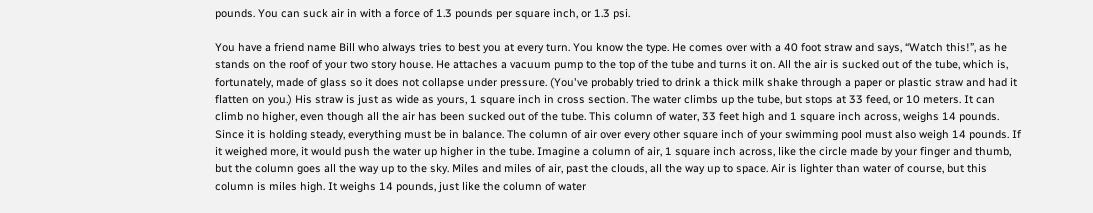pounds. You can suck air in with a force of 1.3 pounds per square inch, or 1.3 psi.

You have a friend name Bill who always tries to best you at every turn. You know the type. He comes over with a 40 foot straw and says, “Watch this!”, as he stands on the roof of your two story house. He attaches a vacuum pump to the top of the tube and turns it on. All the air is sucked out of the tube, which is, fortunately, made of glass so it does not collapse under pressure. (You've probably tried to drink a thick milk shake through a paper or plastic straw and had it flatten on you.) His straw is just as wide as yours, 1 square inch in cross section. The water climbs up the tube, but stops at 33 feed, or 10 meters. It can climb no higher, even though all the air has been sucked out of the tube. This column of water, 33 feet high and 1 square inch across, weighs 14 pounds. Since it is holding steady, everything must be in balance. The column of air over every other square inch of your swimming pool must also weigh 14 pounds. If it weighed more, it would push the water up higher in the tube. Imagine a column of air, 1 square inch across, like the circle made by your finger and thumb, but the column goes all the way up to the sky. Miles and miles of air, past the clouds, all the way up to space. Air is lighter than water of course, but this column is miles high. It weighs 14 pounds, just like the column of water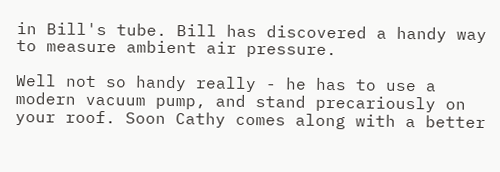in Bill's tube. Bill has discovered a handy way to measure ambient air pressure.

Well not so handy really - he has to use a modern vacuum pump, and stand precariously on your roof. Soon Cathy comes along with a better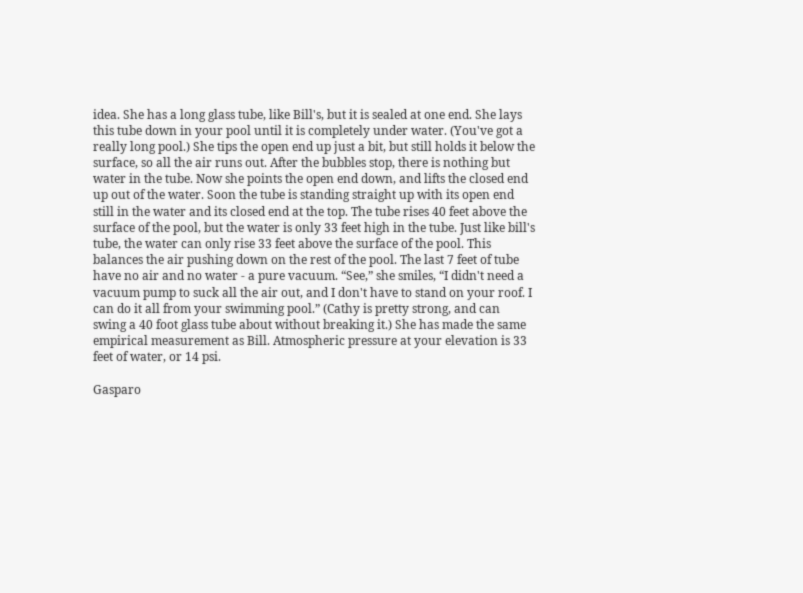idea. She has a long glass tube, like Bill's, but it is sealed at one end. She lays this tube down in your pool until it is completely under water. (You've got a really long pool.) She tips the open end up just a bit, but still holds it below the surface, so all the air runs out. After the bubbles stop, there is nothing but water in the tube. Now she points the open end down, and lifts the closed end up out of the water. Soon the tube is standing straight up with its open end still in the water and its closed end at the top. The tube rises 40 feet above the surface of the pool, but the water is only 33 feet high in the tube. Just like bill's tube, the water can only rise 33 feet above the surface of the pool. This balances the air pushing down on the rest of the pool. The last 7 feet of tube have no air and no water - a pure vacuum. “See,” she smiles, “I didn't need a vacuum pump to suck all the air out, and I don't have to stand on your roof. I can do it all from your swimming pool.” (Cathy is pretty strong, and can swing a 40 foot glass tube about without breaking it.) She has made the same empirical measurement as Bill. Atmospheric pressure at your elevation is 33 feet of water, or 14 psi.

Gasparo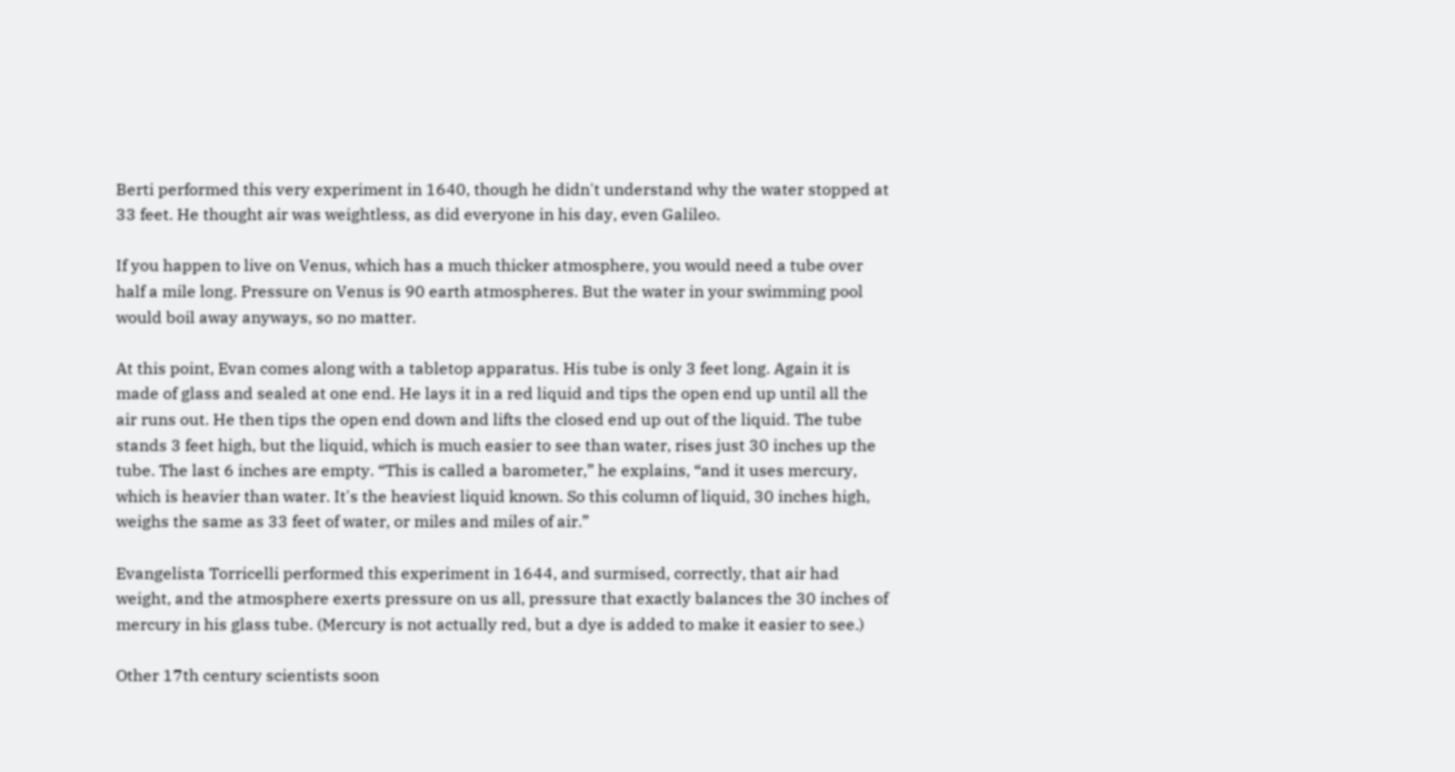Berti performed this very experiment in 1640, though he didn't understand why the water stopped at 33 feet. He thought air was weightless, as did everyone in his day, even Galileo.

If you happen to live on Venus, which has a much thicker atmosphere, you would need a tube over half a mile long. Pressure on Venus is 90 earth atmospheres. But the water in your swimming pool would boil away anyways, so no matter.

At this point, Evan comes along with a tabletop apparatus. His tube is only 3 feet long. Again it is made of glass and sealed at one end. He lays it in a red liquid and tips the open end up until all the air runs out. He then tips the open end down and lifts the closed end up out of the liquid. The tube stands 3 feet high, but the liquid, which is much easier to see than water, rises just 30 inches up the tube. The last 6 inches are empty. “This is called a barometer,” he explains, “and it uses mercury, which is heavier than water. It's the heaviest liquid known. So this column of liquid, 30 inches high, weighs the same as 33 feet of water, or miles and miles of air.”

Evangelista Torricelli performed this experiment in 1644, and surmised, correctly, that air had weight, and the atmosphere exerts pressure on us all, pressure that exactly balances the 30 inches of mercury in his glass tube. (Mercury is not actually red, but a dye is added to make it easier to see.)

Other 17th century scientists soon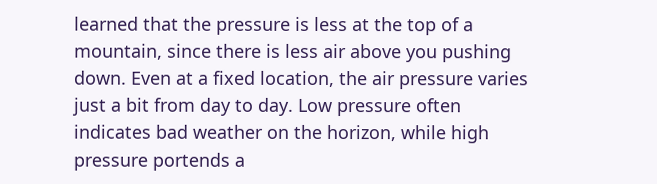learned that the pressure is less at the top of a mountain, since there is less air above you pushing down. Even at a fixed location, the air pressure varies just a bit from day to day. Low pressure often indicates bad weather on the horizon, while high pressure portends a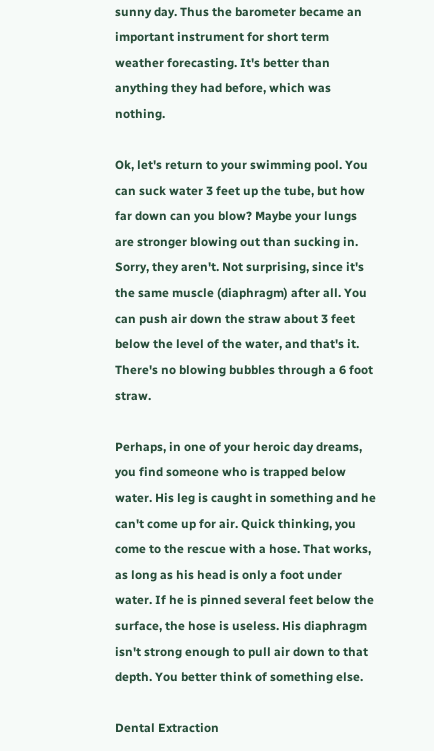sunny day. Thus the barometer became an important instrument for short term weather forecasting. It's better than anything they had before, which was nothing.

Ok, let's return to your swimming pool. You can suck water 3 feet up the tube, but how far down can you blow? Maybe your lungs are stronger blowing out than sucking in. Sorry, they aren't. Not surprising, since it's the same muscle (diaphragm) after all. You can push air down the straw about 3 feet below the level of the water, and that's it. There's no blowing bubbles through a 6 foot straw.

Perhaps, in one of your heroic day dreams, you find someone who is trapped below water. His leg is caught in something and he can't come up for air. Quick thinking, you come to the rescue with a hose. That works, as long as his head is only a foot under water. If he is pinned several feet below the surface, the hose is useless. His diaphragm isn't strong enough to pull air down to that depth. You better think of something else.

Dental Extraction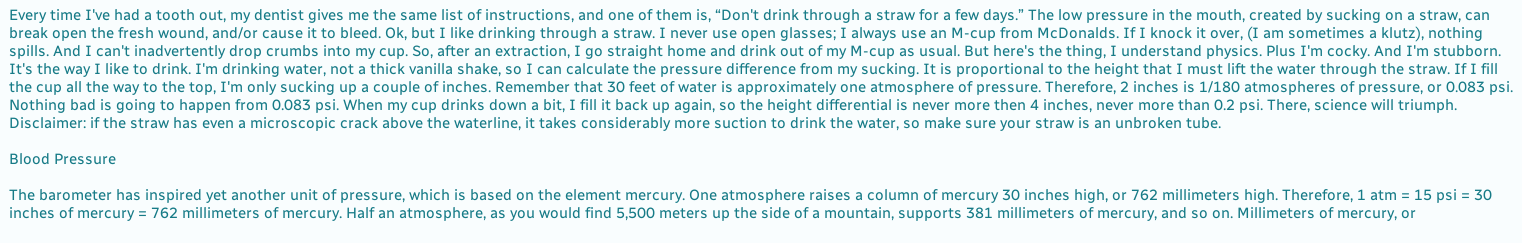Every time I've had a tooth out, my dentist gives me the same list of instructions, and one of them is, “Don't drink through a straw for a few days.” The low pressure in the mouth, created by sucking on a straw, can break open the fresh wound, and/or cause it to bleed. Ok, but I like drinking through a straw. I never use open glasses; I always use an M-cup from McDonalds. If I knock it over, (I am sometimes a klutz), nothing spills. And I can't inadvertently drop crumbs into my cup. So, after an extraction, I go straight home and drink out of my M-cup as usual. But here's the thing, I understand physics. Plus I'm cocky. And I'm stubborn. It's the way I like to drink. I'm drinking water, not a thick vanilla shake, so I can calculate the pressure difference from my sucking. It is proportional to the height that I must lift the water through the straw. If I fill the cup all the way to the top, I'm only sucking up a couple of inches. Remember that 30 feet of water is approximately one atmosphere of pressure. Therefore, 2 inches is 1/180 atmospheres of pressure, or 0.083 psi. Nothing bad is going to happen from 0.083 psi. When my cup drinks down a bit, I fill it back up again, so the height differential is never more then 4 inches, never more than 0.2 psi. There, science will triumph. Disclaimer: if the straw has even a microscopic crack above the waterline, it takes considerably more suction to drink the water, so make sure your straw is an unbroken tube.

Blood Pressure

The barometer has inspired yet another unit of pressure, which is based on the element mercury. One atmosphere raises a column of mercury 30 inches high, or 762 millimeters high. Therefore, 1 atm = 15 psi = 30 inches of mercury = 762 millimeters of mercury. Half an atmosphere, as you would find 5,500 meters up the side of a mountain, supports 381 millimeters of mercury, and so on. Millimeters of mercury, or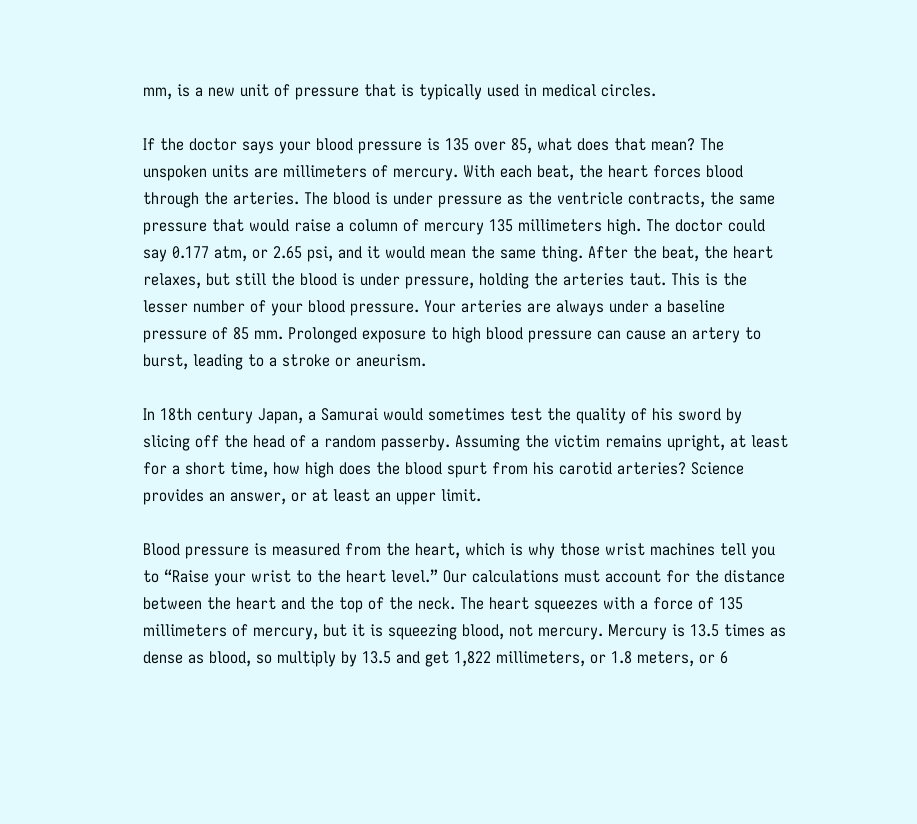mm, is a new unit of pressure that is typically used in medical circles.

If the doctor says your blood pressure is 135 over 85, what does that mean? The unspoken units are millimeters of mercury. With each beat, the heart forces blood through the arteries. The blood is under pressure as the ventricle contracts, the same pressure that would raise a column of mercury 135 millimeters high. The doctor could say 0.177 atm, or 2.65 psi, and it would mean the same thing. After the beat, the heart relaxes, but still the blood is under pressure, holding the arteries taut. This is the lesser number of your blood pressure. Your arteries are always under a baseline pressure of 85 mm. Prolonged exposure to high blood pressure can cause an artery to burst, leading to a stroke or aneurism.

In 18th century Japan, a Samurai would sometimes test the quality of his sword by slicing off the head of a random passerby. Assuming the victim remains upright, at least for a short time, how high does the blood spurt from his carotid arteries? Science provides an answer, or at least an upper limit.

Blood pressure is measured from the heart, which is why those wrist machines tell you to “Raise your wrist to the heart level.” Our calculations must account for the distance between the heart and the top of the neck. The heart squeezes with a force of 135 millimeters of mercury, but it is squeezing blood, not mercury. Mercury is 13.5 times as dense as blood, so multiply by 13.5 and get 1,822 millimeters, or 1.8 meters, or 6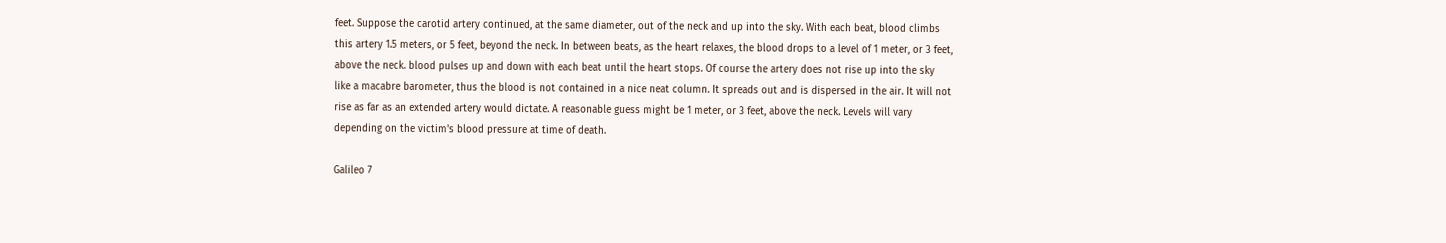feet. Suppose the carotid artery continued, at the same diameter, out of the neck and up into the sky. With each beat, blood climbs this artery 1.5 meters, or 5 feet, beyond the neck. In between beats, as the heart relaxes, the blood drops to a level of 1 meter, or 3 feet, above the neck. blood pulses up and down with each beat until the heart stops. Of course the artery does not rise up into the sky like a macabre barometer, thus the blood is not contained in a nice neat column. It spreads out and is dispersed in the air. It will not rise as far as an extended artery would dictate. A reasonable guess might be 1 meter, or 3 feet, above the neck. Levels will vary depending on the victim's blood pressure at time of death.

Galileo 7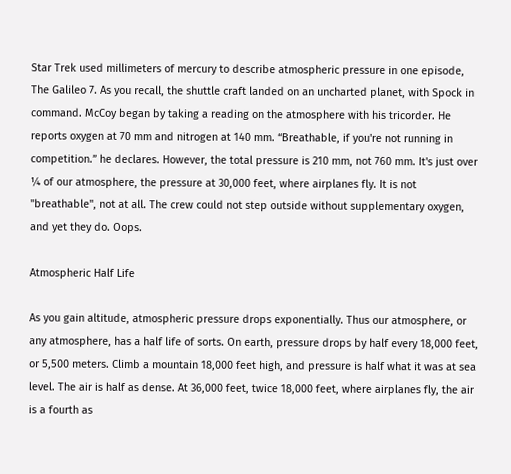Star Trek used millimeters of mercury to describe atmospheric pressure in one episode, The Galileo 7. As you recall, the shuttle craft landed on an uncharted planet, with Spock in command. McCoy began by taking a reading on the atmosphere with his tricorder. He reports oxygen at 70 mm and nitrogen at 140 mm. “Breathable, if you're not running in competition.” he declares. However, the total pressure is 210 mm, not 760 mm. It's just over ¼ of our atmosphere, the pressure at 30,000 feet, where airplanes fly. It is not "breathable", not at all. The crew could not step outside without supplementary oxygen, and yet they do. Oops.

Atmospheric Half Life

As you gain altitude, atmospheric pressure drops exponentially. Thus our atmosphere, or any atmosphere, has a half life of sorts. On earth, pressure drops by half every 18,000 feet, or 5,500 meters. Climb a mountain 18,000 feet high, and pressure is half what it was at sea level. The air is half as dense. At 36,000 feet, twice 18,000 feet, where airplanes fly, the air is a fourth as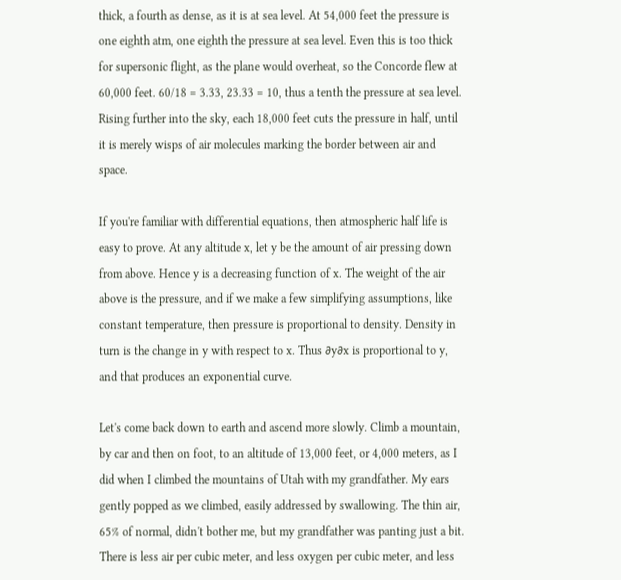thick, a fourth as dense, as it is at sea level. At 54,000 feet the pressure is one eighth atm, one eighth the pressure at sea level. Even this is too thick for supersonic flight, as the plane would overheat, so the Concorde flew at 60,000 feet. 60/18 = 3.33, 23.33 = 10, thus a tenth the pressure at sea level. Rising further into the sky, each 18,000 feet cuts the pressure in half, until it is merely wisps of air molecules marking the border between air and space.

If you're familiar with differential equations, then atmospheric half life is easy to prove. At any altitude x, let y be the amount of air pressing down from above. Hence y is a decreasing function of x. The weight of the air above is the pressure, and if we make a few simplifying assumptions, like constant temperature, then pressure is proportional to density. Density in turn is the change in y with respect to x. Thus ∂y∂x is proportional to y, and that produces an exponential curve.

Let's come back down to earth and ascend more slowly. Climb a mountain, by car and then on foot, to an altitude of 13,000 feet, or 4,000 meters, as I did when I climbed the mountains of Utah with my grandfather. My ears gently popped as we climbed, easily addressed by swallowing. The thin air, 65% of normal, didn't bother me, but my grandfather was panting just a bit. There is less air per cubic meter, and less oxygen per cubic meter, and less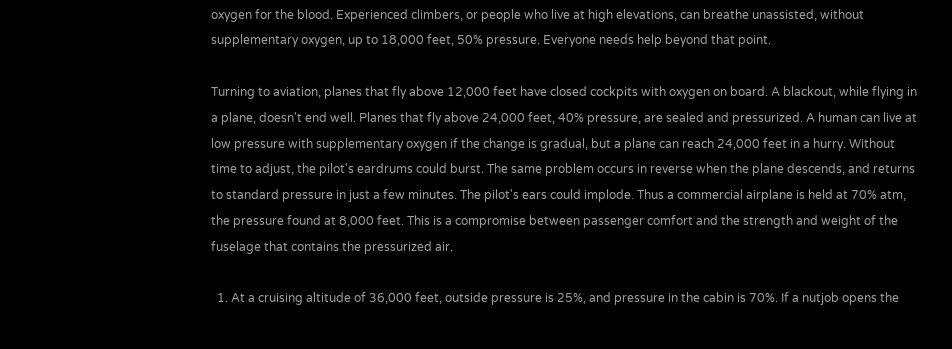oxygen for the blood. Experienced climbers, or people who live at high elevations, can breathe unassisted, without supplementary oxygen, up to 18,000 feet, 50% pressure. Everyone needs help beyond that point.

Turning to aviation, planes that fly above 12,000 feet have closed cockpits with oxygen on board. A blackout, while flying in a plane, doesn't end well. Planes that fly above 24,000 feet, 40% pressure, are sealed and pressurized. A human can live at low pressure with supplementary oxygen if the change is gradual, but a plane can reach 24,000 feet in a hurry. Without time to adjust, the pilot's eardrums could burst. The same problem occurs in reverse when the plane descends, and returns to standard pressure in just a few minutes. The pilot's ears could implode. Thus a commercial airplane is held at 70% atm, the pressure found at 8,000 feet. This is a compromise between passenger comfort and the strength and weight of the fuselage that contains the pressurized air.

  1. At a cruising altitude of 36,000 feet, outside pressure is 25%, and pressure in the cabin is 70%. If a nutjob opens the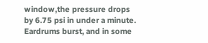window,the pressure drops by 6.75 psi in under a minute. Eardrums burst, and in some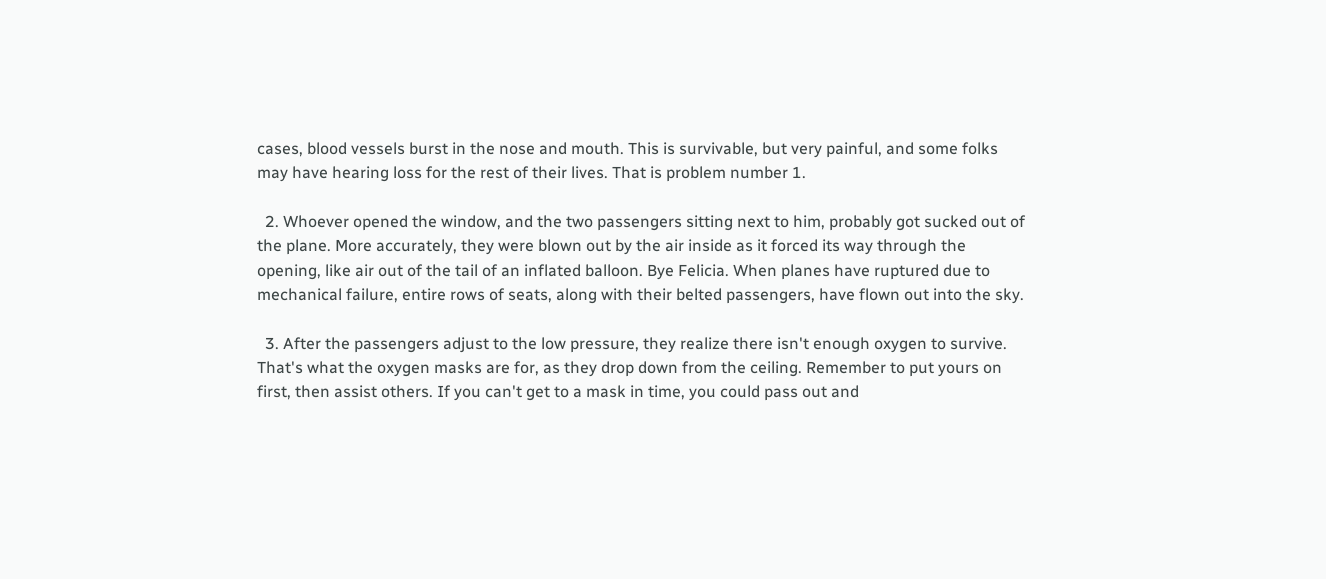cases, blood vessels burst in the nose and mouth. This is survivable, but very painful, and some folks may have hearing loss for the rest of their lives. That is problem number 1.

  2. Whoever opened the window, and the two passengers sitting next to him, probably got sucked out of the plane. More accurately, they were blown out by the air inside as it forced its way through the opening, like air out of the tail of an inflated balloon. Bye Felicia. When planes have ruptured due to mechanical failure, entire rows of seats, along with their belted passengers, have flown out into the sky.

  3. After the passengers adjust to the low pressure, they realize there isn't enough oxygen to survive. That's what the oxygen masks are for, as they drop down from the ceiling. Remember to put yours on first, then assist others. If you can't get to a mask in time, you could pass out and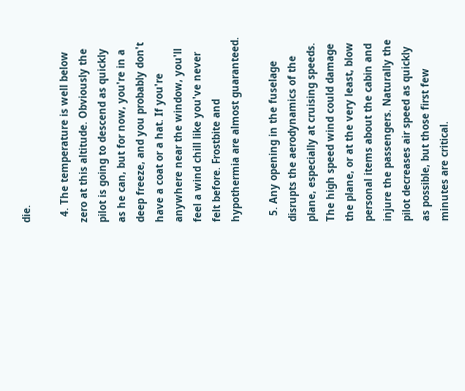die.

  4. The temperature is well below zero at this altitude. Obviously the pilot is going to descend as quickly as he can, but for now, you're in a deep freeze, and you probably don't have a coat or a hat. If you're anywhere near the window, you'll feel a wind chill like you've never felt before. Frostbite and hypothermia are almost guaranteed.

  5. Any opening in the fuselage disrupts the aerodynamics of the plane, especially at cruising speeds. The high speed wind could damage the plane, or at the very least, blow personal items about the cabin and injure the passengers. Naturally the pilot decreases air speed as quickly as possible, but those first few minutes are critical.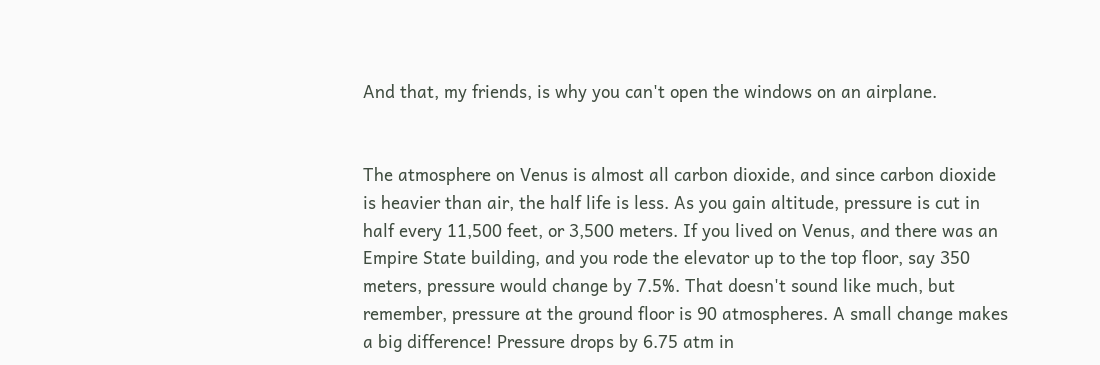And that, my friends, is why you can't open the windows on an airplane.


The atmosphere on Venus is almost all carbon dioxide, and since carbon dioxide is heavier than air, the half life is less. As you gain altitude, pressure is cut in half every 11,500 feet, or 3,500 meters. If you lived on Venus, and there was an Empire State building, and you rode the elevator up to the top floor, say 350 meters, pressure would change by 7.5%. That doesn't sound like much, but remember, pressure at the ground floor is 90 atmospheres. A small change makes a big difference! Pressure drops by 6.75 atm in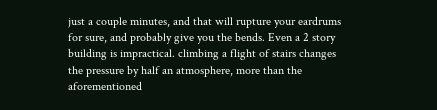just a couple minutes, and that will rupture your eardrums for sure, and probably give you the bends. Even a 2 story building is impractical. climbing a flight of stairs changes the pressure by half an atmosphere, more than the aforementioned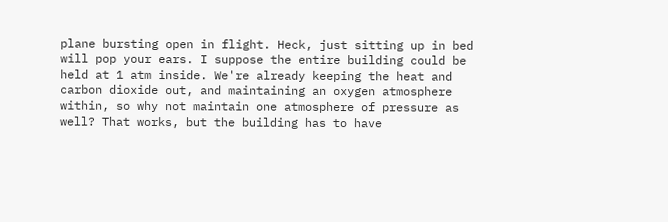plane bursting open in flight. Heck, just sitting up in bed will pop your ears. I suppose the entire building could be held at 1 atm inside. We're already keeping the heat and carbon dioxide out, and maintaining an oxygen atmosphere within, so why not maintain one atmosphere of pressure as well? That works, but the building has to have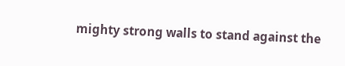mighty strong walls to stand against the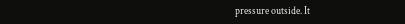pressure outside. It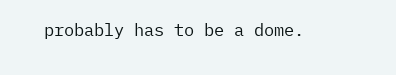probably has to be a dome.